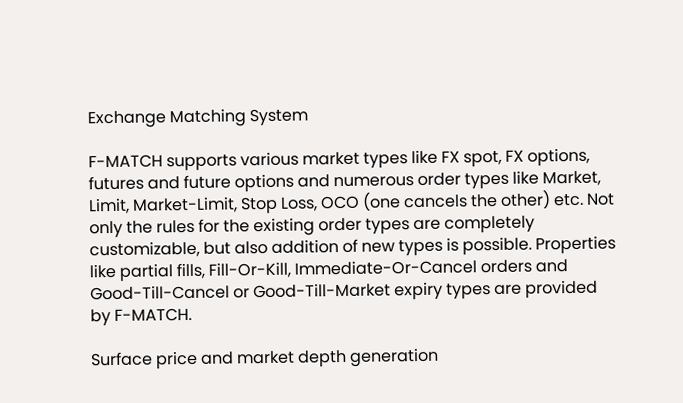Exchange Matching System

F-MATCH supports various market types like FX spot, FX options, futures and future options and numerous order types like Market, Limit, Market-Limit, Stop Loss, OCO (one cancels the other) etc. Not only the rules for the existing order types are completely customizable, but also addition of new types is possible. Properties like partial fills, Fill-Or-Kill, Immediate-Or-Cancel orders and Good-Till-Cancel or Good-Till-Market expiry types are provided by F-MATCH.

Surface price and market depth generation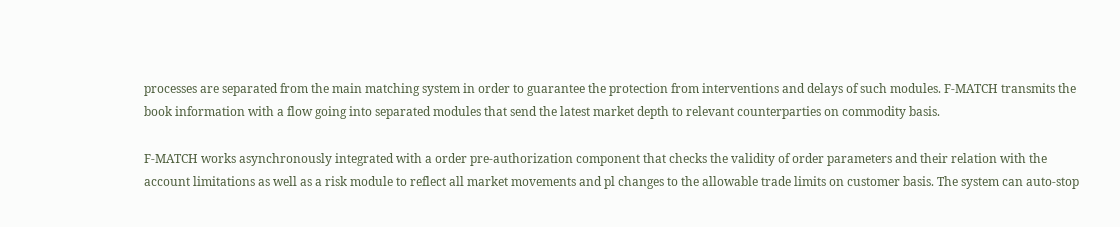processes are separated from the main matching system in order to guarantee the protection from interventions and delays of such modules. F-MATCH transmits the book information with a flow going into separated modules that send the latest market depth to relevant counterparties on commodity basis.

F-MATCH works asynchronously integrated with a order pre-authorization component that checks the validity of order parameters and their relation with the account limitations as well as a risk module to reflect all market movements and pl changes to the allowable trade limits on customer basis. The system can auto-stop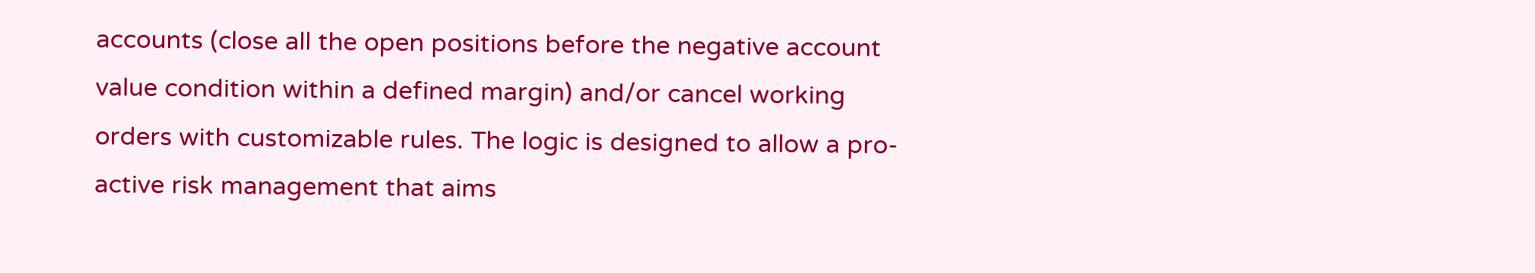accounts (close all the open positions before the negative account value condition within a defined margin) and/or cancel working orders with customizable rules. The logic is designed to allow a pro-active risk management that aims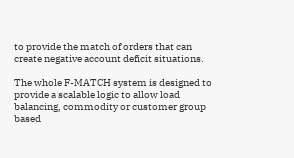to provide the match of orders that can create negative account deficit situations.

The whole F-MATCH system is designed to provide a scalable logic to allow load balancing, commodity or customer group based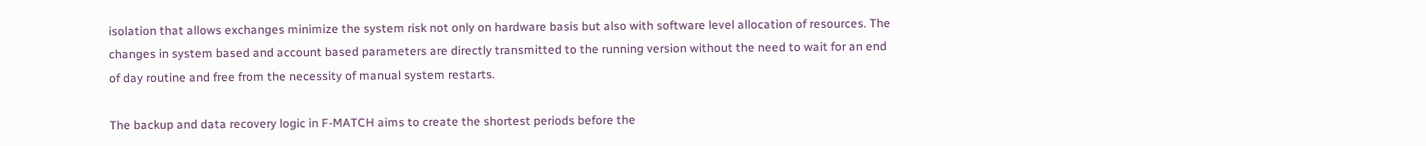isolation that allows exchanges minimize the system risk not only on hardware basis but also with software level allocation of resources. The changes in system based and account based parameters are directly transmitted to the running version without the need to wait for an end of day routine and free from the necessity of manual system restarts.

The backup and data recovery logic in F-MATCH aims to create the shortest periods before the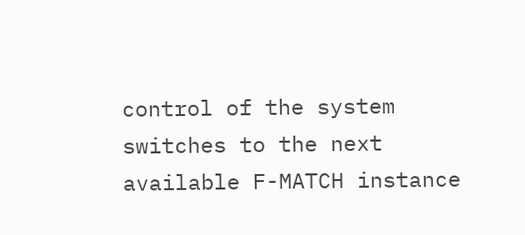control of the system switches to the next available F-MATCH instance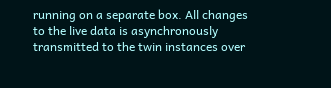running on a separate box. All changes to the live data is asynchronously transmitted to the twin instances over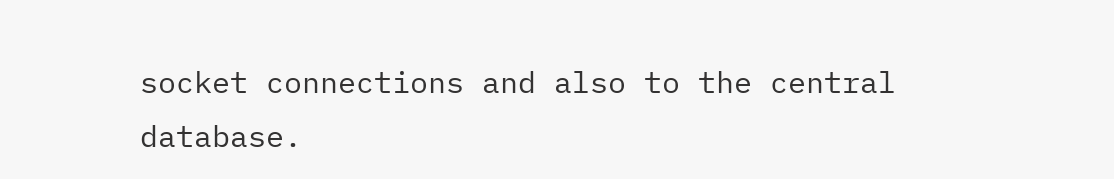socket connections and also to the central database.